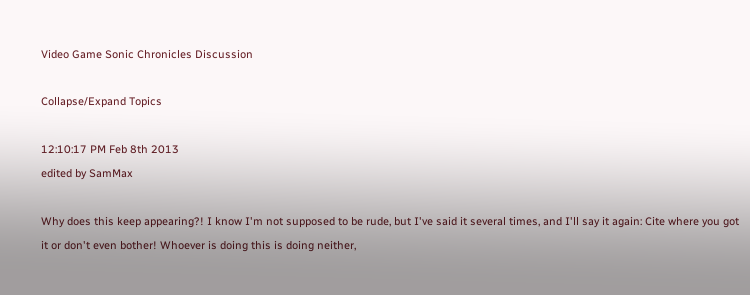Video Game Sonic Chronicles Discussion

Collapse/Expand Topics

12:10:17 PM Feb 8th 2013
edited by SamMax

Why does this keep appearing?! I know I'm not supposed to be rude, but I've said it several times, and I'll say it again: Cite where you got it or don't even bother! Whoever is doing this is doing neither,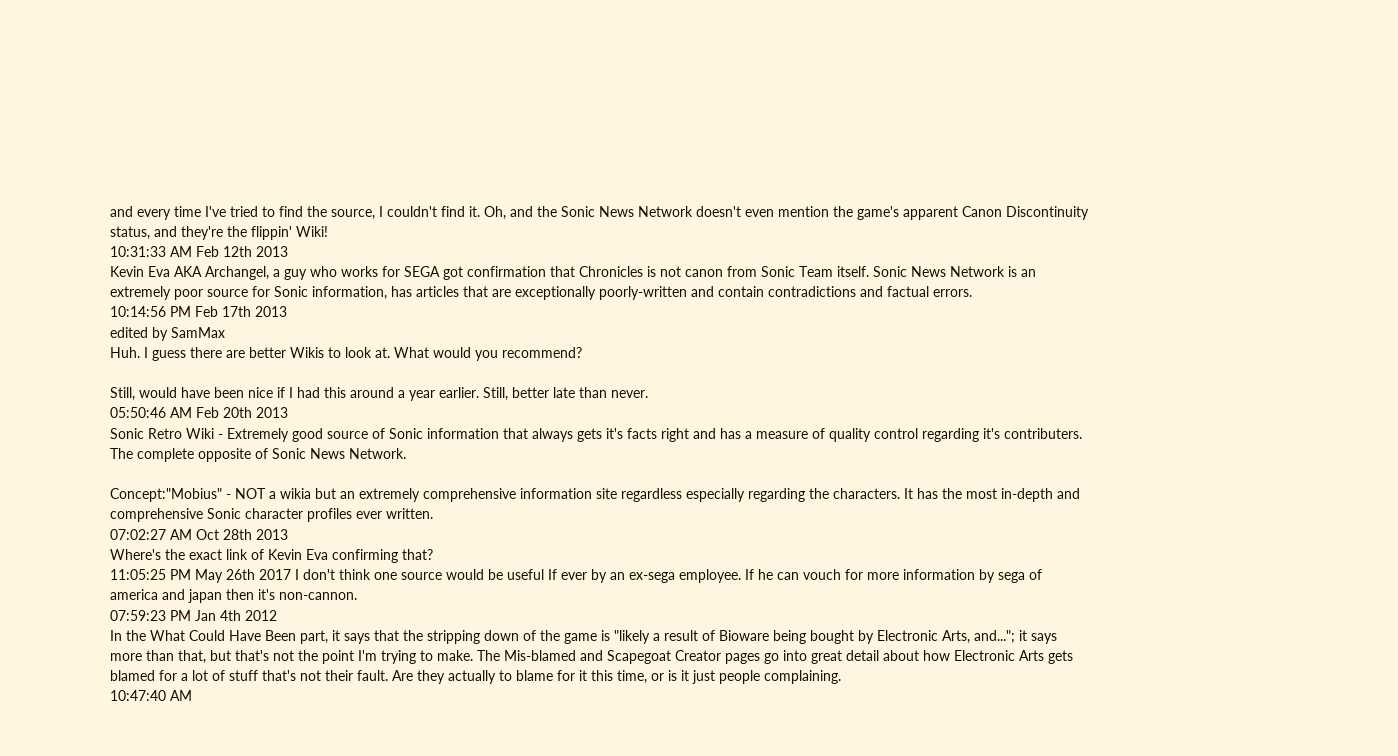and every time I've tried to find the source, I couldn't find it. Oh, and the Sonic News Network doesn't even mention the game's apparent Canon Discontinuity status, and they're the flippin' Wiki!
10:31:33 AM Feb 12th 2013
Kevin Eva AKA Archangel, a guy who works for SEGA got confirmation that Chronicles is not canon from Sonic Team itself. Sonic News Network is an extremely poor source for Sonic information, has articles that are exceptionally poorly-written and contain contradictions and factual errors.
10:14:56 PM Feb 17th 2013
edited by SamMax
Huh. I guess there are better Wikis to look at. What would you recommend?

Still, would have been nice if I had this around a year earlier. Still, better late than never.
05:50:46 AM Feb 20th 2013
Sonic Retro Wiki - Extremely good source of Sonic information that always gets it's facts right and has a measure of quality control regarding it's contributers. The complete opposite of Sonic News Network.

Concept:"Mobius" - NOT a wikia but an extremely comprehensive information site regardless especially regarding the characters. It has the most in-depth and comprehensive Sonic character profiles ever written.
07:02:27 AM Oct 28th 2013
Where's the exact link of Kevin Eva confirming that?
11:05:25 PM May 26th 2017 I don't think one source would be useful If ever by an ex-sega employee. If he can vouch for more information by sega of america and japan then it's non-cannon.
07:59:23 PM Jan 4th 2012
In the What Could Have Been part, it says that the stripping down of the game is "likely a result of Bioware being bought by Electronic Arts, and..."; it says more than that, but that's not the point I'm trying to make. The Mis-blamed and Scapegoat Creator pages go into great detail about how Electronic Arts gets blamed for a lot of stuff that's not their fault. Are they actually to blame for it this time, or is it just people complaining.
10:47:40 AM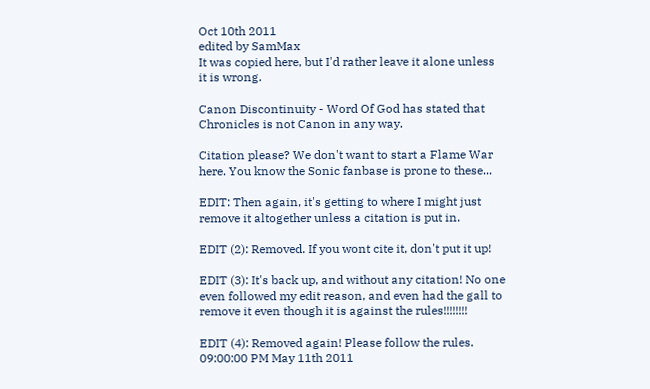Oct 10th 2011
edited by SamMax
It was copied here, but I'd rather leave it alone unless it is wrong.

Canon Discontinuity - Word Of God has stated that Chronicles is not Canon in any way.

Citation please? We don't want to start a Flame War here. You know the Sonic fanbase is prone to these...

EDIT: Then again, it's getting to where I might just remove it altogether unless a citation is put in.

EDIT (2): Removed. If you wont cite it, don't put it up!

EDIT (3): It's back up, and without any citation! No one even followed my edit reason, and even had the gall to remove it even though it is against the rules!!!!!!!!

EDIT (4): Removed again! Please follow the rules.
09:00:00 PM May 11th 2011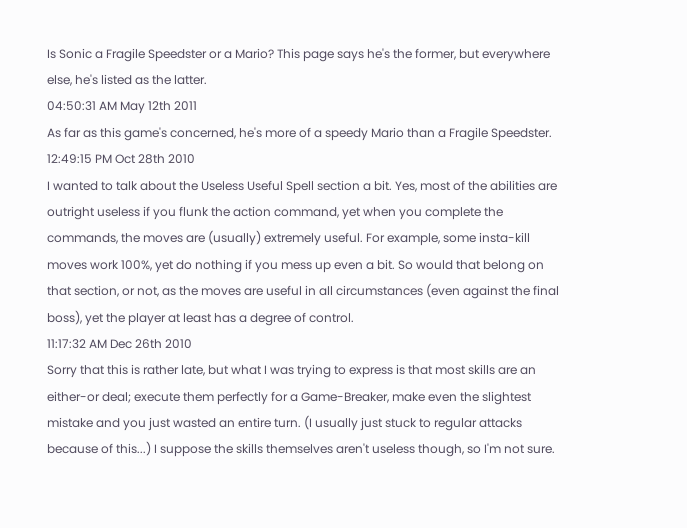Is Sonic a Fragile Speedster or a Mario? This page says he's the former, but everywhere else, he's listed as the latter.
04:50:31 AM May 12th 2011
As far as this game's concerned, he's more of a speedy Mario than a Fragile Speedster.
12:49:15 PM Oct 28th 2010
I wanted to talk about the Useless Useful Spell section a bit. Yes, most of the abilities are outright useless if you flunk the action command, yet when you complete the commands, the moves are (usually) extremely useful. For example, some insta-kill moves work 100%, yet do nothing if you mess up even a bit. So would that belong on that section, or not, as the moves are useful in all circumstances (even against the final boss), yet the player at least has a degree of control.
11:17:32 AM Dec 26th 2010
Sorry that this is rather late, but what I was trying to express is that most skills are an either-or deal; execute them perfectly for a Game-Breaker, make even the slightest mistake and you just wasted an entire turn. (I usually just stuck to regular attacks because of this...) I suppose the skills themselves aren't useless though, so I'm not sure.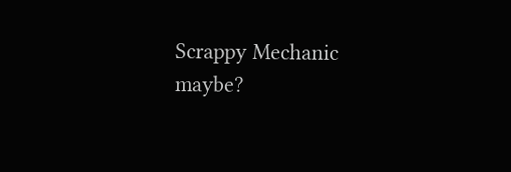Scrappy Mechanic maybe?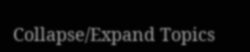Collapse/Expand Topics